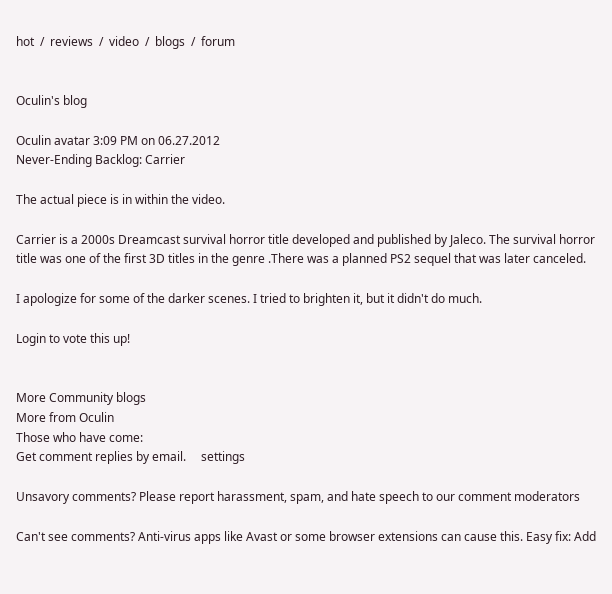hot  /  reviews  /  video  /  blogs  /  forum


Oculin's blog

Oculin avatar 3:09 PM on 06.27.2012
Never-Ending Backlog: Carrier

The actual piece is in within the video.

Carrier is a 2000s Dreamcast survival horror title developed and published by Jaleco. The survival horror title was one of the first 3D titles in the genre .There was a planned PS2 sequel that was later canceled.

I apologize for some of the darker scenes. I tried to brighten it, but it didn't do much.

Login to vote this up!


More Community blogs
More from Oculin
Those who have come:
Get comment replies by email.     settings

Unsavory comments? Please report harassment, spam, and hate speech to our comment moderators

Can't see comments? Anti-virus apps like Avast or some browser extensions can cause this. Easy fix: Add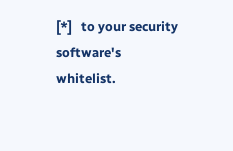[*]   to your security software's whitelist.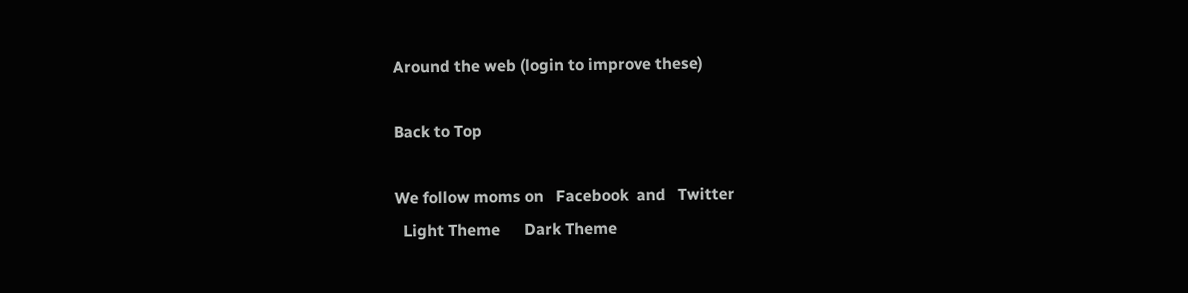Around the web (login to improve these)

Back to Top

We follow moms on   Facebook  and   Twitter
  Light Theme      Dark Theme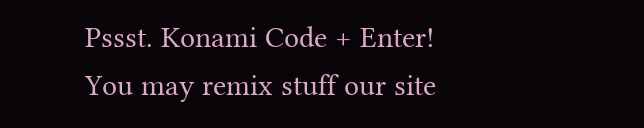Pssst. Konami Code + Enter!
You may remix stuff our site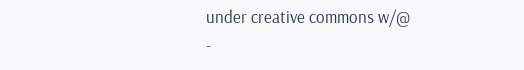under creative commons w/@
-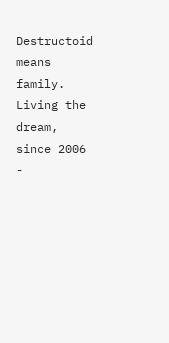Destructoid means family. Living the dream, since 2006 -